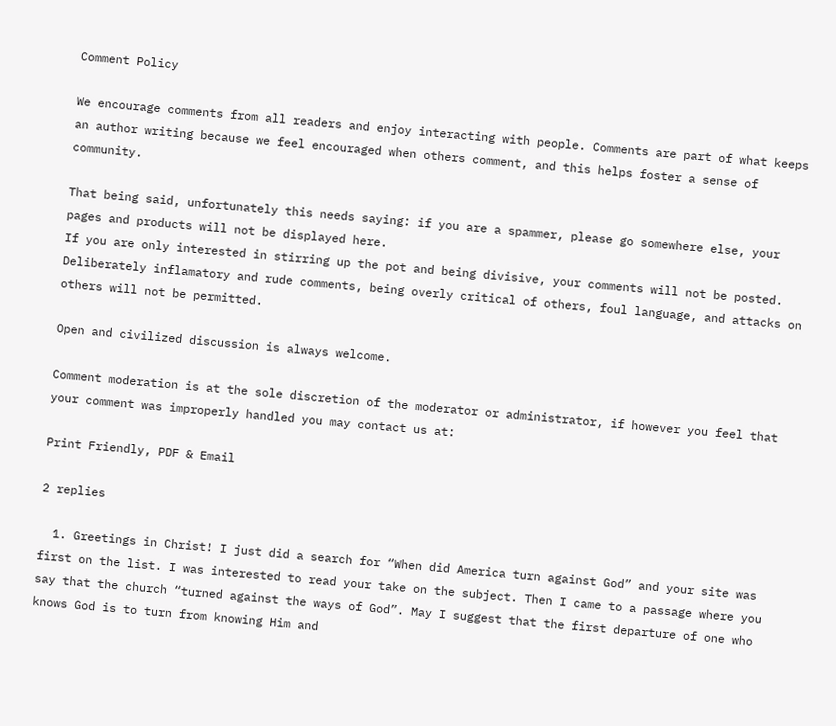Comment Policy

We encourage comments from all readers and enjoy interacting with people. Comments are part of what keeps an author writing because we feel encouraged when others comment, and this helps foster a sense of community.

That being said, unfortunately this needs saying: if you are a spammer, please go somewhere else, your pages and products will not be displayed here.
If you are only interested in stirring up the pot and being divisive, your comments will not be posted. Deliberately inflamatory and rude comments, being overly critical of others, foul language, and attacks on others will not be permitted.

Open and civilized discussion is always welcome.

Comment moderation is at the sole discretion of the moderator or administrator, if however you feel that your comment was improperly handled you may contact us at:

Print Friendly, PDF & Email

2 replies

  1. Greetings in Christ! I just did a search for “When did America turn against God” and your site was first on the list. I was interested to read your take on the subject. Then I came to a passage where you say that the church “turned against the ways of God”. May I suggest that the first departure of one who knows God is to turn from knowing Him and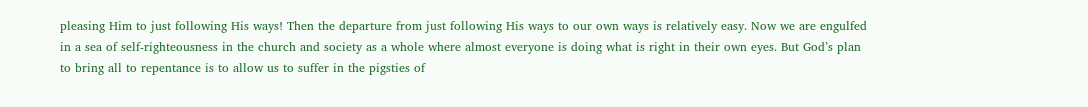pleasing Him to just following His ways! Then the departure from just following His ways to our own ways is relatively easy. Now we are engulfed in a sea of self-righteousness in the church and society as a whole where almost everyone is doing what is right in their own eyes. But God’s plan to bring all to repentance is to allow us to suffer in the pigsties of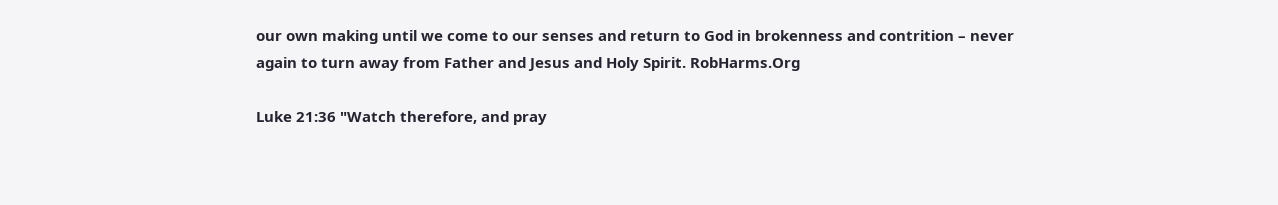our own making until we come to our senses and return to God in brokenness and contrition – never again to turn away from Father and Jesus and Holy Spirit. RobHarms.Org

Luke 21:36 "Watch therefore, and pray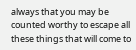always that you may be counted worthy to escape all these things that will come to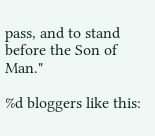pass, and to stand before the Son of Man."

%d bloggers like this: